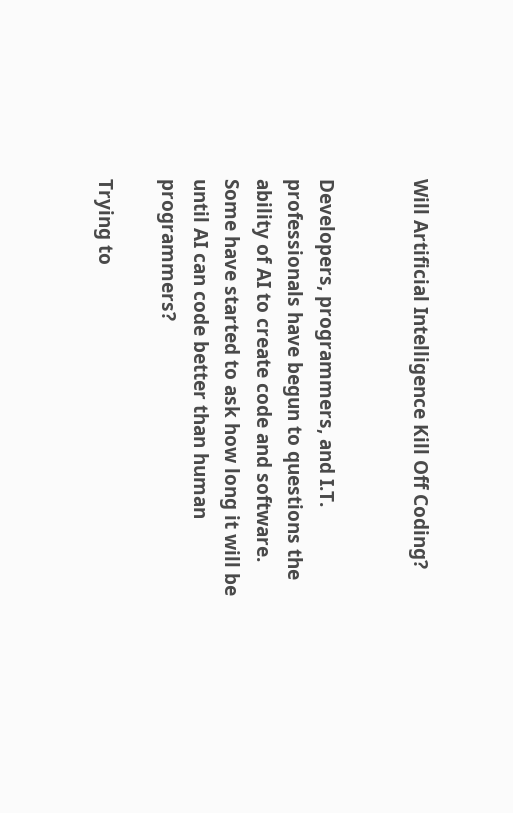Will Artificial Intelligence Kill Off Coding?


Developers, programmers, and I.T. professionals have begun to questions the ability of AI to create code and software. Some have started to ask how long it will be until AI can code better than human programmers?

Trying to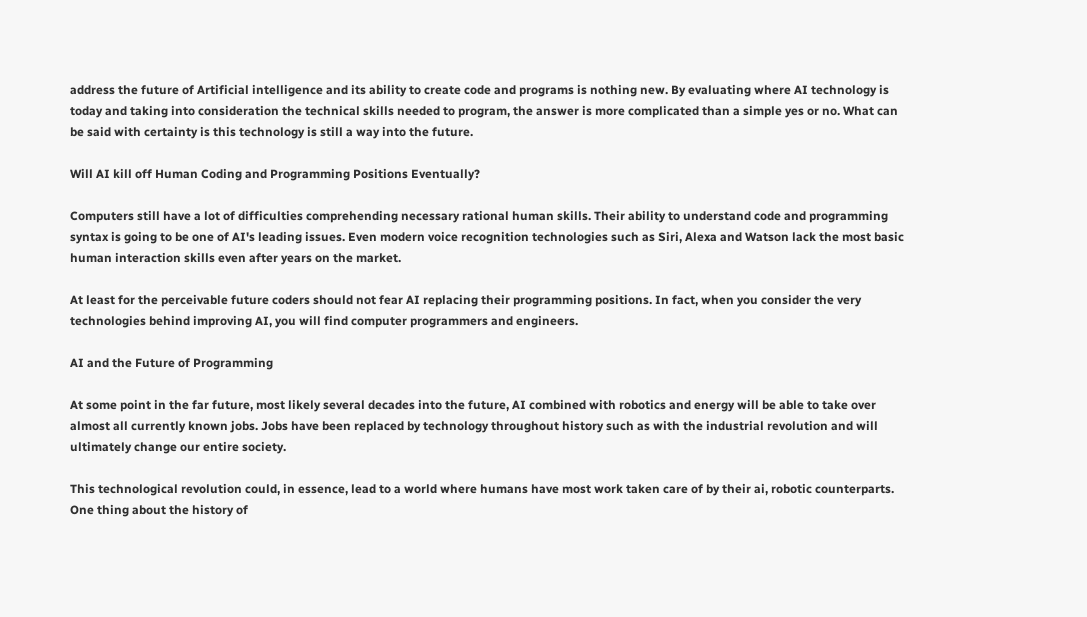address the future of Artificial intelligence and its ability to create code and programs is nothing new. By evaluating where AI technology is today and taking into consideration the technical skills needed to program, the answer is more complicated than a simple yes or no. What can be said with certainty is this technology is still a way into the future.

Will AI kill off Human Coding and Programming Positions Eventually?

Computers still have a lot of difficulties comprehending necessary rational human skills. Their ability to understand code and programming syntax is going to be one of AI's leading issues. Even modern voice recognition technologies such as Siri, Alexa and Watson lack the most basic human interaction skills even after years on the market.

At least for the perceivable future coders should not fear AI replacing their programming positions. In fact, when you consider the very technologies behind improving AI, you will find computer programmers and engineers.

AI and the Future of Programming

At some point in the far future, most likely several decades into the future, AI combined with robotics and energy will be able to take over almost all currently known jobs. Jobs have been replaced by technology throughout history such as with the industrial revolution and will ultimately change our entire society.

This technological revolution could, in essence, lead to a world where humans have most work taken care of by their ai, robotic counterparts. One thing about the history of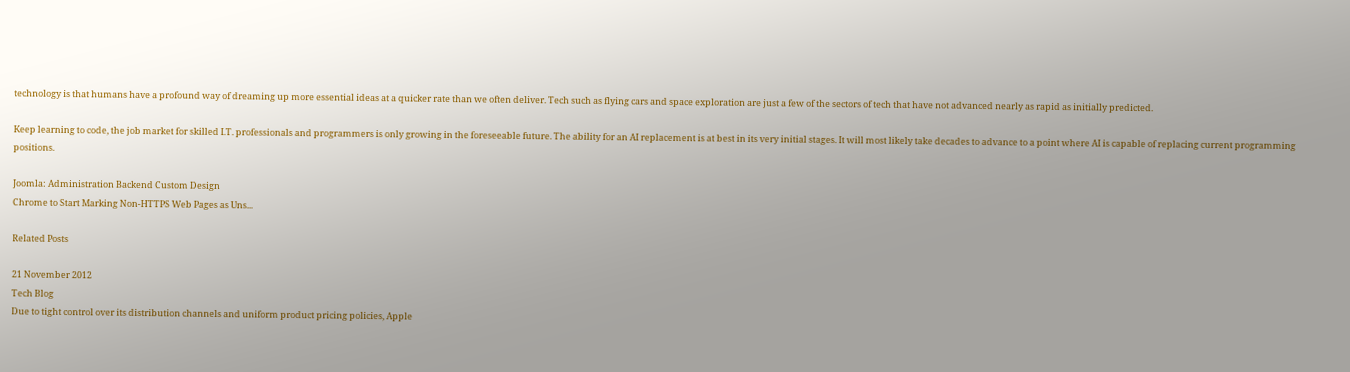technology is that humans have a profound way of dreaming up more essential ideas at a quicker rate than we often deliver. Tech such as flying cars and space exploration are just a few of the sectors of tech that have not advanced nearly as rapid as initially predicted.

Keep learning to code, the job market for skilled I.T. professionals and programmers is only growing in the foreseeable future. The ability for an AI replacement is at best in its very initial stages. It will most likely take decades to advance to a point where AI is capable of replacing current programming positions.

Joomla: Administration Backend Custom Design
Chrome to Start Marking Non-HTTPS Web Pages as Uns...

Related Posts

21 November 2012
Tech Blog
Due to tight control over its distribution channels and uniform product pricing policies, Apple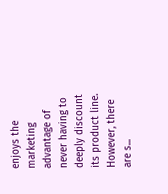enjoys the marketing advantage of never having to deeply discount its product line. However, there are s...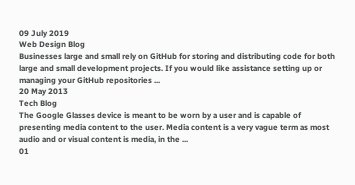09 July 2019
Web Design Blog
Businesses large and small rely on GitHub for storing and distributing code for both large and small development projects. If you would like assistance setting up or managing your GitHub repositories ...
20 May 2013
Tech Blog
The Google Glasses device is meant to be worn by a user and is capable of presenting media content to the user. Media content is a very vague term as most audio and or visual content is media, in the ...
01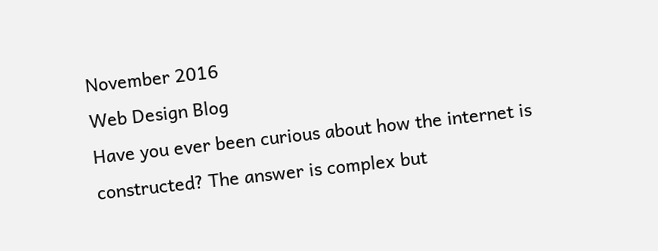November 2016
Web Design Blog
Have you ever been curious about how the internet is constructed? The answer is complex but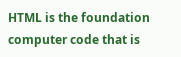HTML is the foundation computer code that is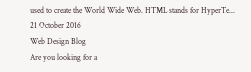used to create the World Wide Web. HTML stands for HyperTe...
21 October 2016
Web Design Blog
Are you looking for a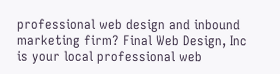professional web design and inbound marketing firm? Final Web Design, Inc is your local professional web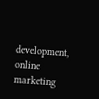development, online marketing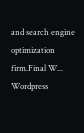and search engine optimization firm.Final W...
Wordpress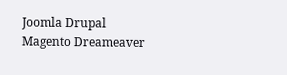Joomla Drupal Magento Dreameaver